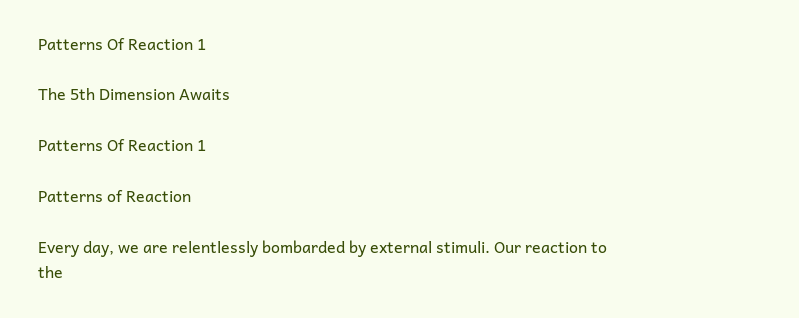Patterns Of Reaction 1

The 5th Dimension Awaits

Patterns Of Reaction 1

Patterns of Reaction

Every day, we are relentlessly bombarded by external stimuli. Our reaction to the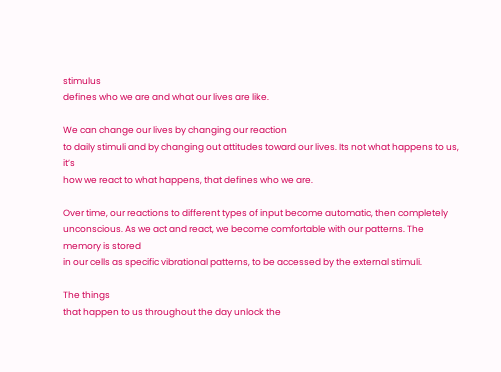stimulus
defines who we are and what our lives are like.

We can change our lives by changing our reaction
to daily stimuli and by changing out attitudes toward our lives. Its not what happens to us, it’s
how we react to what happens, that defines who we are.

Over time, our reactions to different types of input become automatic, then completely
unconscious. As we act and react, we become comfortable with our patterns. The memory is stored
in our cells as specific vibrational patterns, to be accessed by the external stimuli.

The things
that happen to us throughout the day unlock the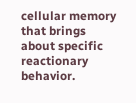cellular memory that brings about specific
reactionary behavior.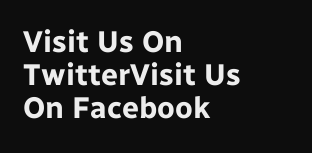Visit Us On TwitterVisit Us On Facebook